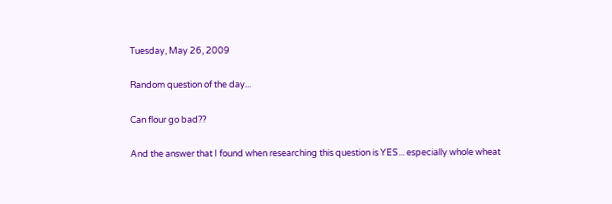Tuesday, May 26, 2009

Random question of the day...

Can flour go bad??

And the answer that I found when researching this question is YES... especially whole wheat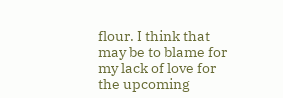flour. I think that may be to blame for my lack of love for the upcoming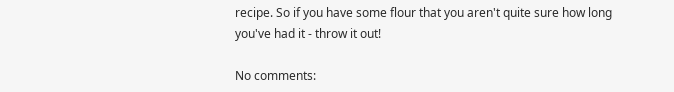recipe. So if you have some flour that you aren't quite sure how long you've had it - throw it out!

No comments: